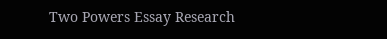Two Powers Essay Research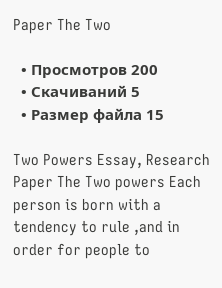Paper The Two

  • Просмотров 200
  • Скачиваний 5
  • Размер файла 15

Two Powers Essay, Research Paper The Two powers Each person is born with a tendency to rule ,and in order for people to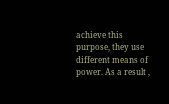achieve this purpose, they use different means of power. As a result ,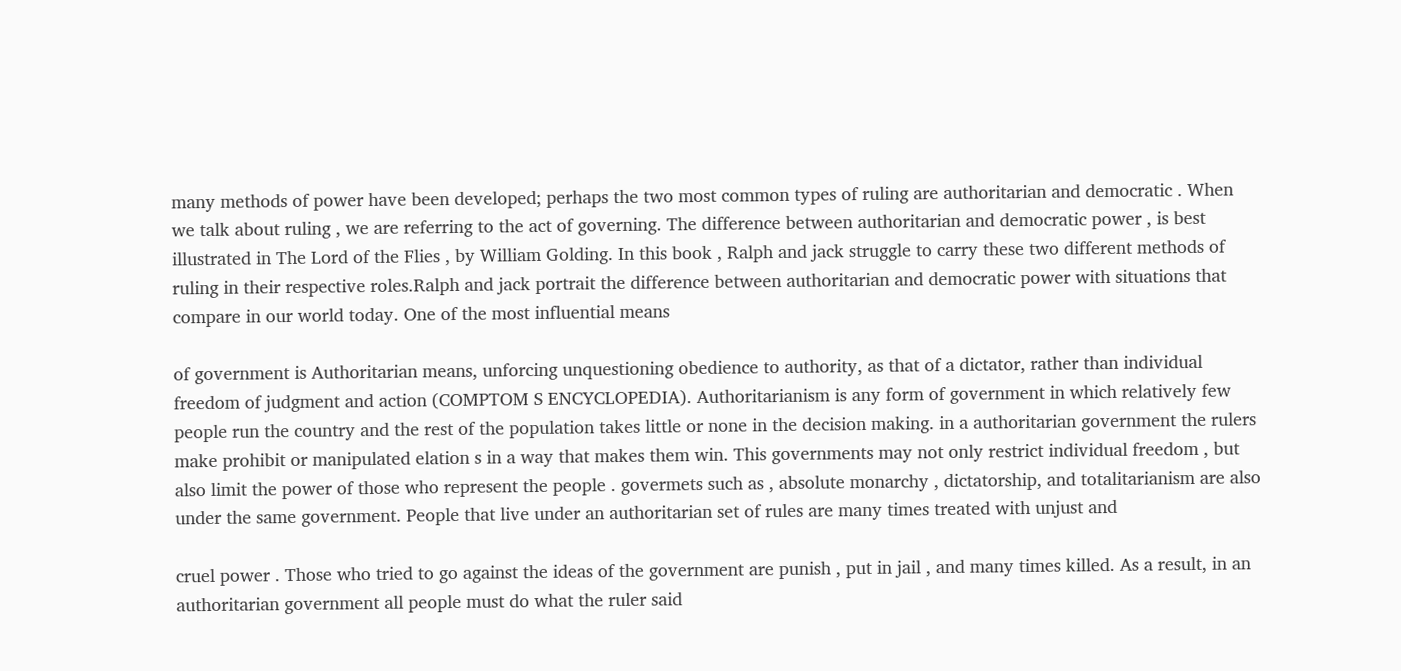many methods of power have been developed; perhaps the two most common types of ruling are authoritarian and democratic . When we talk about ruling , we are referring to the act of governing. The difference between authoritarian and democratic power , is best illustrated in The Lord of the Flies , by William Golding. In this book , Ralph and jack struggle to carry these two different methods of ruling in their respective roles.Ralph and jack portrait the difference between authoritarian and democratic power with situations that compare in our world today. One of the most influential means

of government is Authoritarian means, unforcing unquestioning obedience to authority, as that of a dictator, rather than individual freedom of judgment and action (COMPTOM S ENCYCLOPEDIA). Authoritarianism is any form of government in which relatively few people run the country and the rest of the population takes little or none in the decision making. in a authoritarian government the rulers make prohibit or manipulated elation s in a way that makes them win. This governments may not only restrict individual freedom , but also limit the power of those who represent the people . govermets such as , absolute monarchy , dictatorship, and totalitarianism are also under the same government. People that live under an authoritarian set of rules are many times treated with unjust and

cruel power . Those who tried to go against the ideas of the government are punish , put in jail , and many times killed. As a result, in an authoritarian government all people must do what the ruler said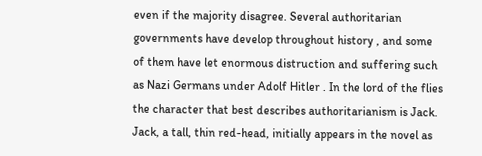even if the majority disagree. Several authoritarian governments have develop throughout history , and some of them have let enormous distruction and suffering such as Nazi Germans under Adolf Hitler . In the lord of the flies the character that best describes authoritarianism is Jack. Jack, a tall, thin red-head, initially appears in the novel as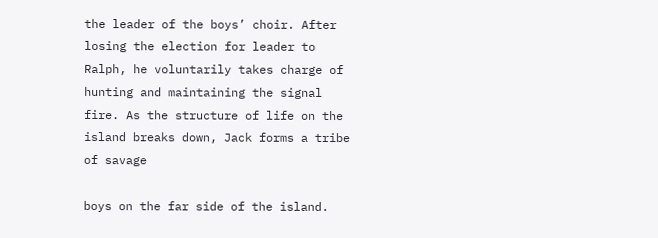the leader of the boys’ choir. After losing the election for leader to Ralph, he voluntarily takes charge of hunting and maintaining the signal fire. As the structure of life on the island breaks down, Jack forms a tribe of savage

boys on the far side of the island.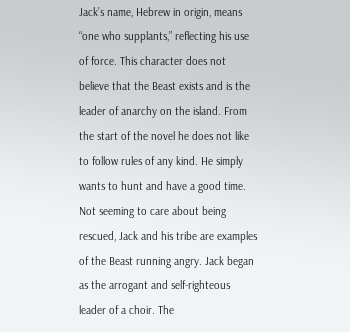Jack’s name, Hebrew in origin, means “one who supplants,” reflecting his use of force. This character does not believe that the Beast exists and is the leader of anarchy on the island. From the start of the novel he does not like to follow rules of any kind. He simply wants to hunt and have a good time. Not seeming to care about being rescued, Jack and his tribe are examples of the Beast running angry. Jack began as the arrogant and self-righteous leader of a choir. The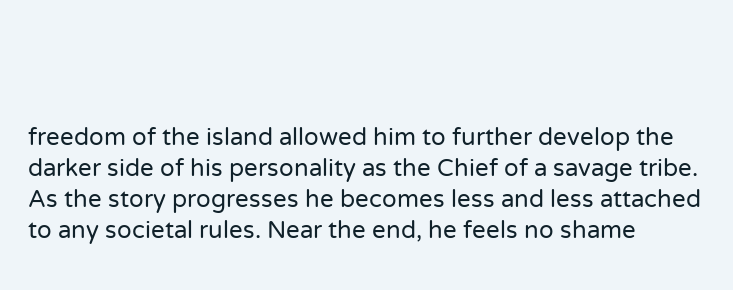freedom of the island allowed him to further develop the darker side of his personality as the Chief of a savage tribe. As the story progresses he becomes less and less attached to any societal rules. Near the end, he feels no shame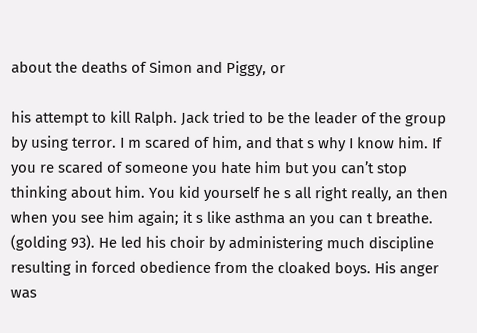about the deaths of Simon and Piggy, or

his attempt to kill Ralph. Jack tried to be the leader of the group by using terror. I m scared of him, and that s why I know him. If you re scared of someone you hate him but you can’t stop thinking about him. You kid yourself he s all right really, an then when you see him again; it s like asthma an you can t breathe. (golding 93). He led his choir by administering much discipline resulting in forced obedience from the cloaked boys. His anger was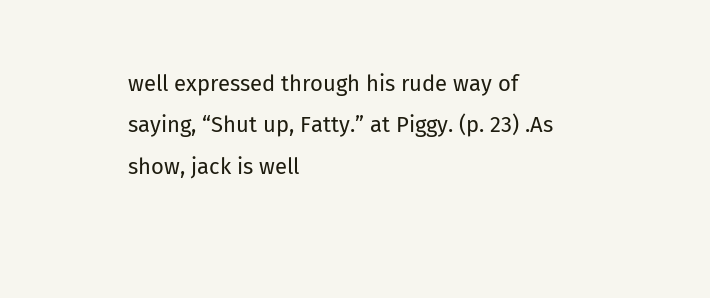well expressed through his rude way of saying, “Shut up, Fatty.” at Piggy. (p. 23) .As show, jack is well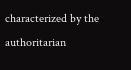characterized by the authoritarian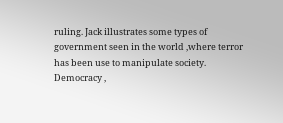ruling. Jack illustrates some types of government seen in the world ,where terror has been use to manipulate society. Democracy ,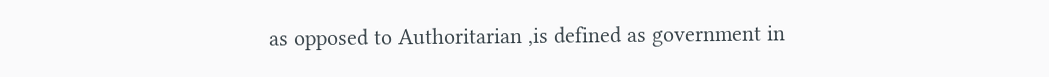as opposed to Authoritarian ,is defined as government in